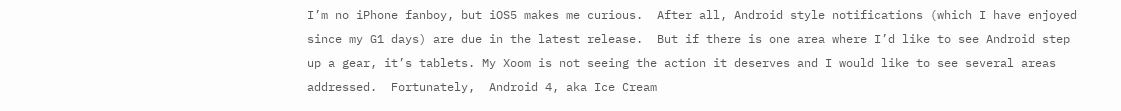I’m no iPhone fanboy, but iOS5 makes me curious.  After all, Android style notifications (which I have enjoyed since my G1 days) are due in the latest release.  But if there is one area where I’d like to see Android step up a gear, it’s tablets. My Xoom is not seeing the action it deserves and I would like to see several areas addressed.  Fortunately,  Android 4, aka Ice Cream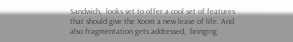Sandwich,  looks set to offer a cool set of features that should give the Xoom a new lease of life. And also fragmentation gets addressed,  bringing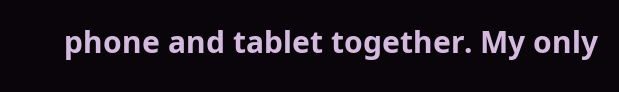phone and tablet together. My only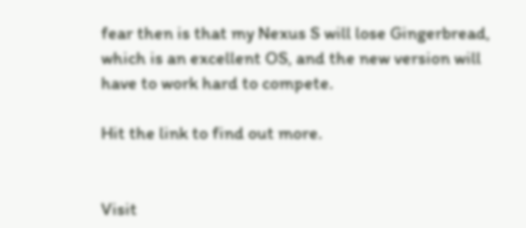fear then is that my Nexus S will lose Gingerbread,  which is an excellent OS, and the new version will have to work hard to compete.

Hit the link to find out more.


Visit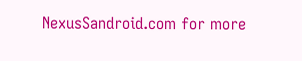NexusSandroid.com for more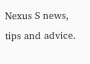Nexus S news, tips and advice.